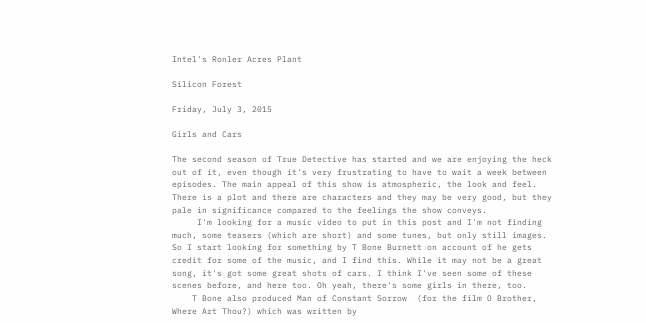Intel's Ronler Acres Plant

Silicon Forest

Friday, July 3, 2015

Girls and Cars

The second season of True Detective has started and we are enjoying the heck out of it, even though it's very frustrating to have to wait a week between episodes. The main appeal of this show is atmospheric, the look and feel. There is a plot and there are characters and they may be very good, but they pale in significance compared to the feelings the show conveys.
     I'm looking for a music video to put in this post and I'm not finding much, some teasers (which are short) and some tunes, but only still images. So I start looking for something by T Bone Burnett on account of he gets credit for some of the music, and I find this. While it may not be a great song, it's got some great shots of cars. I think I've seen some of these scenes before, and here too. Oh yeah, there's some girls in there, too.
    T Bone also produced Man of Constant Sorrow  (for the film O Brother, Where Art Thou?) which was written by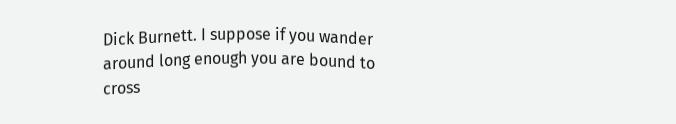Dick Burnett. I suppose if you wander around long enough you are bound to cross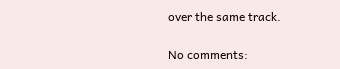over the same track.

No comments: